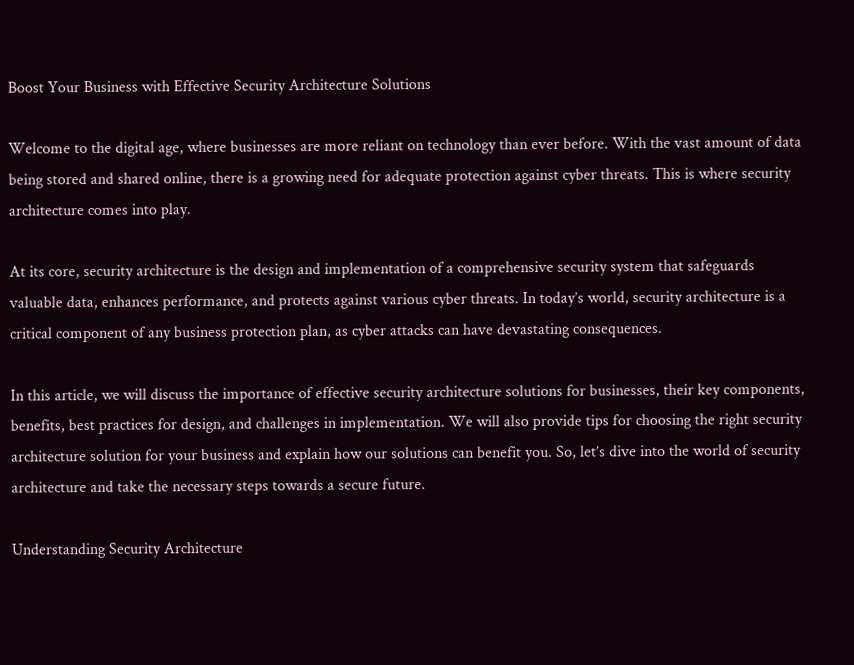Boost Your Business with Effective Security Architecture Solutions

Welcome to the digital age, where businesses are more reliant on technology than ever before. With the vast amount of data being stored and shared online, there is a growing need for adequate protection against cyber threats. This is where security architecture comes into play.

At its core, security architecture is the design and implementation of a comprehensive security system that safeguards valuable data, enhances performance, and protects against various cyber threats. In today’s world, security architecture is a critical component of any business protection plan, as cyber attacks can have devastating consequences.

In this article, we will discuss the importance of effective security architecture solutions for businesses, their key components, benefits, best practices for design, and challenges in implementation. We will also provide tips for choosing the right security architecture solution for your business and explain how our solutions can benefit you. So, let’s dive into the world of security architecture and take the necessary steps towards a secure future.

Understanding Security Architecture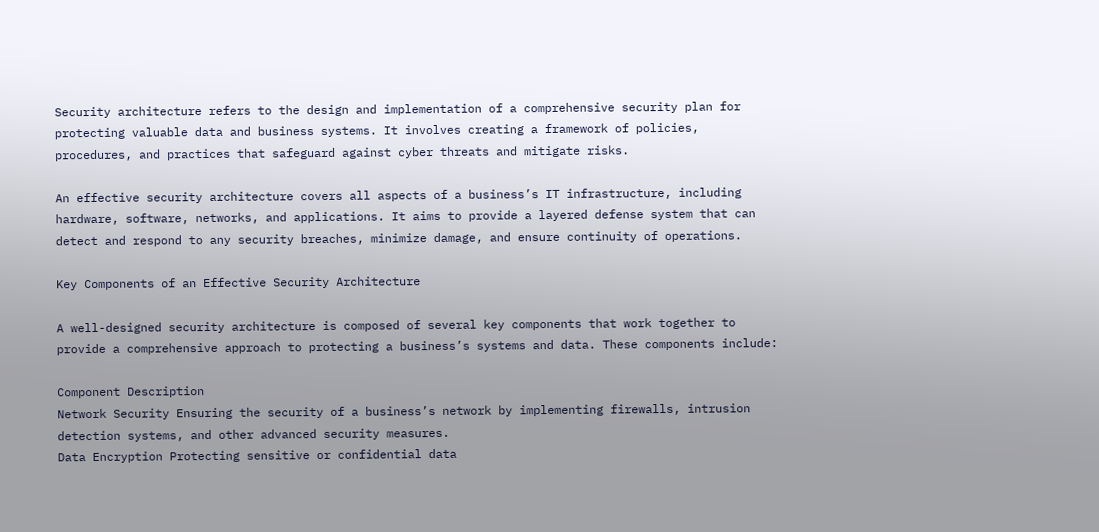Security architecture refers to the design and implementation of a comprehensive security plan for protecting valuable data and business systems. It involves creating a framework of policies, procedures, and practices that safeguard against cyber threats and mitigate risks.

An effective security architecture covers all aspects of a business’s IT infrastructure, including hardware, software, networks, and applications. It aims to provide a layered defense system that can detect and respond to any security breaches, minimize damage, and ensure continuity of operations.

Key Components of an Effective Security Architecture

A well-designed security architecture is composed of several key components that work together to provide a comprehensive approach to protecting a business’s systems and data. These components include:

Component Description
Network Security Ensuring the security of a business’s network by implementing firewalls, intrusion detection systems, and other advanced security measures.
Data Encryption Protecting sensitive or confidential data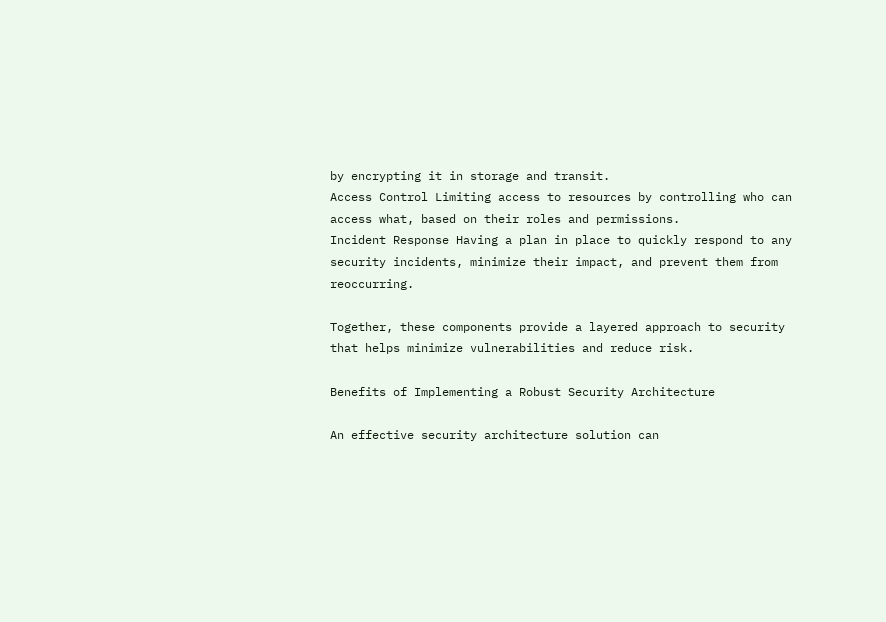by encrypting it in storage and transit.
Access Control Limiting access to resources by controlling who can access what, based on their roles and permissions.
Incident Response Having a plan in place to quickly respond to any security incidents, minimize their impact, and prevent them from reoccurring.

Together, these components provide a layered approach to security that helps minimize vulnerabilities and reduce risk.

Benefits of Implementing a Robust Security Architecture

An effective security architecture solution can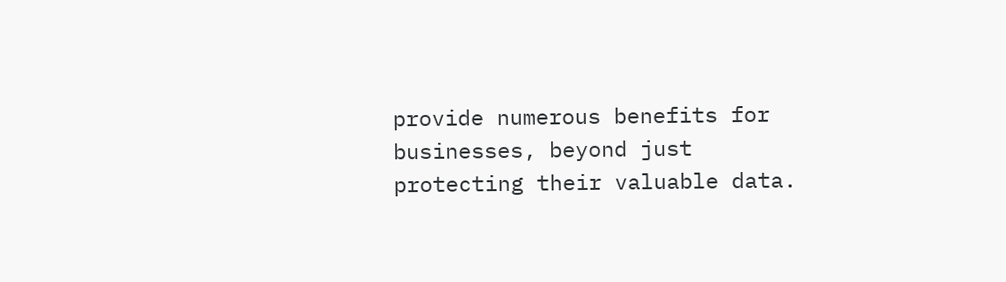provide numerous benefits for businesses, beyond just protecting their valuable data.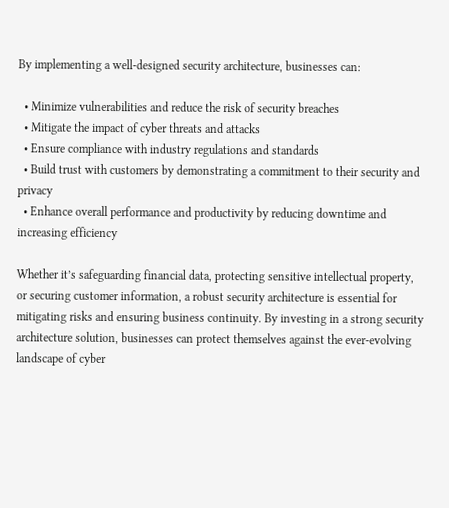By implementing a well-designed security architecture, businesses can:

  • Minimize vulnerabilities and reduce the risk of security breaches
  • Mitigate the impact of cyber threats and attacks
  • Ensure compliance with industry regulations and standards
  • Build trust with customers by demonstrating a commitment to their security and privacy
  • Enhance overall performance and productivity by reducing downtime and increasing efficiency

Whether it’s safeguarding financial data, protecting sensitive intellectual property, or securing customer information, a robust security architecture is essential for mitigating risks and ensuring business continuity. By investing in a strong security architecture solution, businesses can protect themselves against the ever-evolving landscape of cyber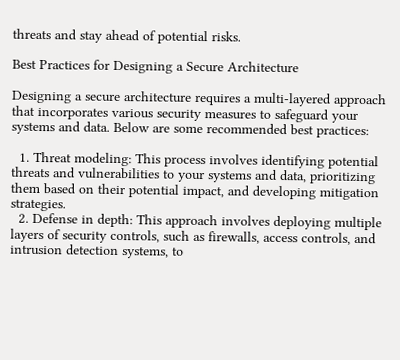threats and stay ahead of potential risks.

Best Practices for Designing a Secure Architecture

Designing a secure architecture requires a multi-layered approach that incorporates various security measures to safeguard your systems and data. Below are some recommended best practices:

  1. Threat modeling: This process involves identifying potential threats and vulnerabilities to your systems and data, prioritizing them based on their potential impact, and developing mitigation strategies.
  2. Defense in depth: This approach involves deploying multiple layers of security controls, such as firewalls, access controls, and intrusion detection systems, to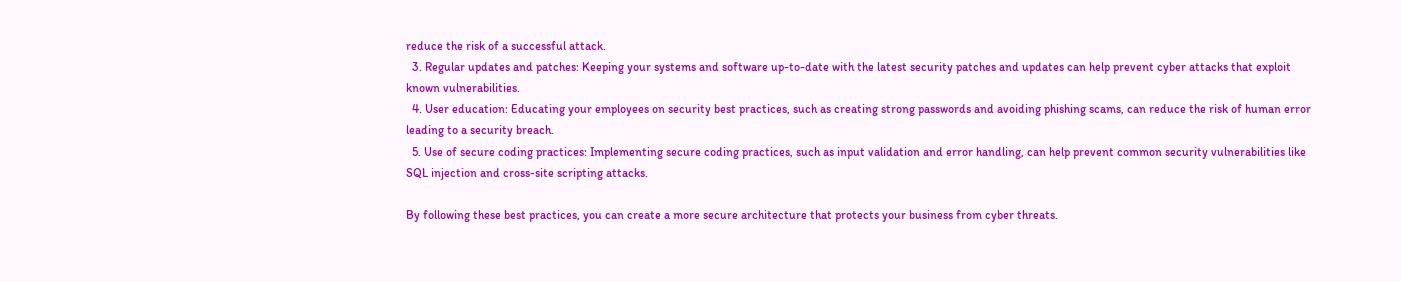reduce the risk of a successful attack.
  3. Regular updates and patches: Keeping your systems and software up-to-date with the latest security patches and updates can help prevent cyber attacks that exploit known vulnerabilities.
  4. User education: Educating your employees on security best practices, such as creating strong passwords and avoiding phishing scams, can reduce the risk of human error leading to a security breach.
  5. Use of secure coding practices: Implementing secure coding practices, such as input validation and error handling, can help prevent common security vulnerabilities like SQL injection and cross-site scripting attacks.

By following these best practices, you can create a more secure architecture that protects your business from cyber threats.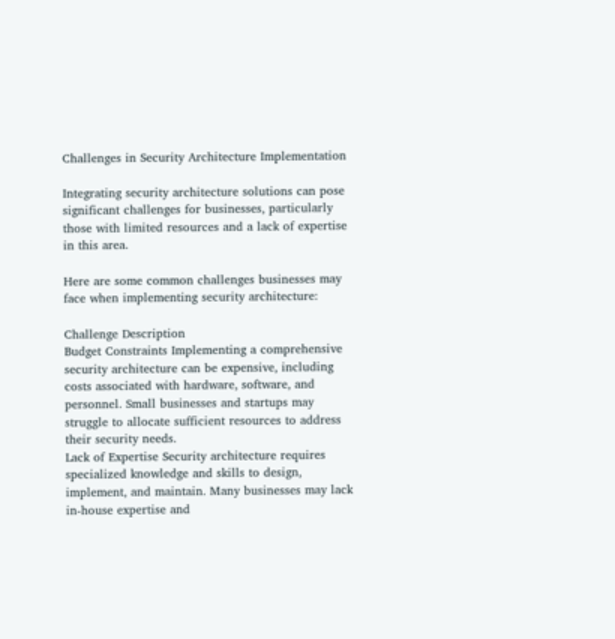Challenges in Security Architecture Implementation

Integrating security architecture solutions can pose significant challenges for businesses, particularly those with limited resources and a lack of expertise in this area.

Here are some common challenges businesses may face when implementing security architecture:

Challenge Description
Budget Constraints Implementing a comprehensive security architecture can be expensive, including costs associated with hardware, software, and personnel. Small businesses and startups may struggle to allocate sufficient resources to address their security needs.
Lack of Expertise Security architecture requires specialized knowledge and skills to design, implement, and maintain. Many businesses may lack in-house expertise and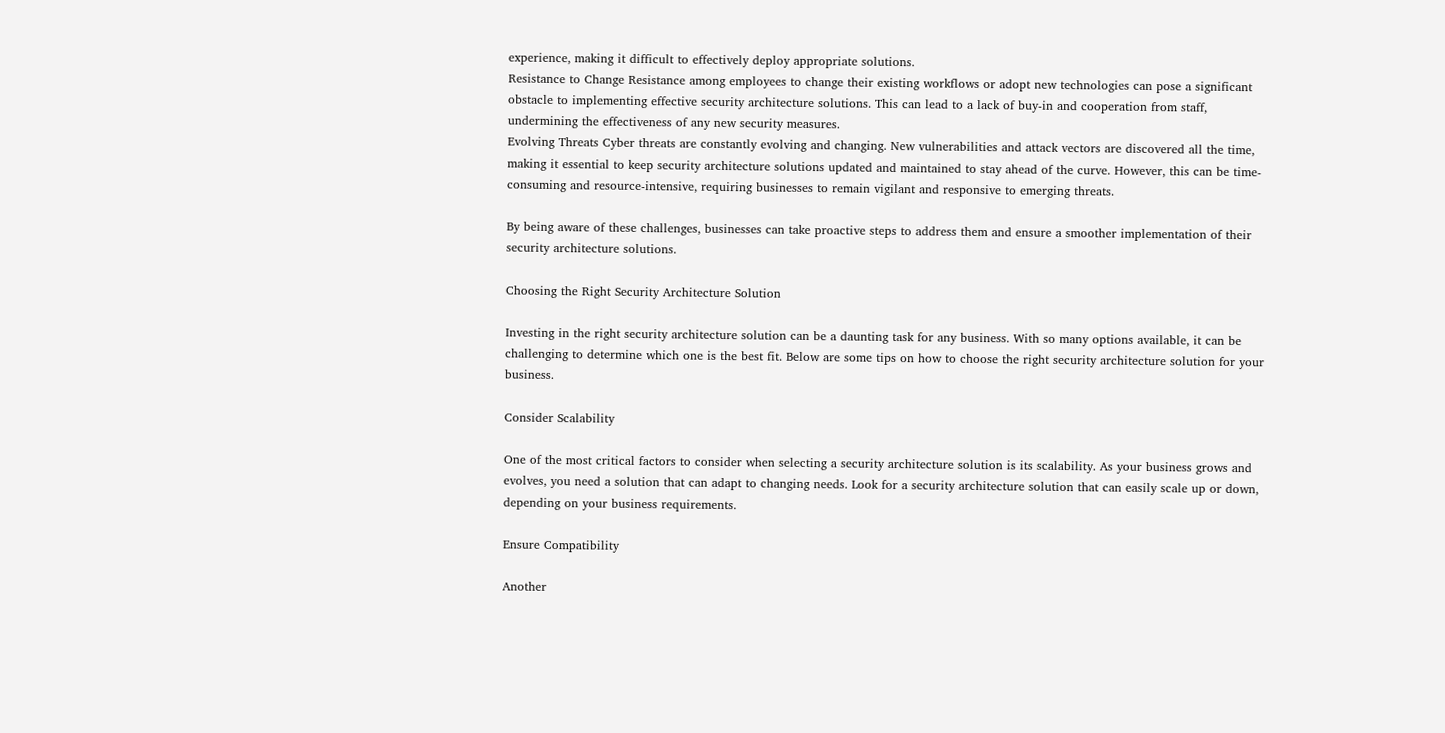experience, making it difficult to effectively deploy appropriate solutions.
Resistance to Change Resistance among employees to change their existing workflows or adopt new technologies can pose a significant obstacle to implementing effective security architecture solutions. This can lead to a lack of buy-in and cooperation from staff, undermining the effectiveness of any new security measures.
Evolving Threats Cyber threats are constantly evolving and changing. New vulnerabilities and attack vectors are discovered all the time, making it essential to keep security architecture solutions updated and maintained to stay ahead of the curve. However, this can be time-consuming and resource-intensive, requiring businesses to remain vigilant and responsive to emerging threats.

By being aware of these challenges, businesses can take proactive steps to address them and ensure a smoother implementation of their security architecture solutions.

Choosing the Right Security Architecture Solution

Investing in the right security architecture solution can be a daunting task for any business. With so many options available, it can be challenging to determine which one is the best fit. Below are some tips on how to choose the right security architecture solution for your business.

Consider Scalability

One of the most critical factors to consider when selecting a security architecture solution is its scalability. As your business grows and evolves, you need a solution that can adapt to changing needs. Look for a security architecture solution that can easily scale up or down, depending on your business requirements.

Ensure Compatibility

Another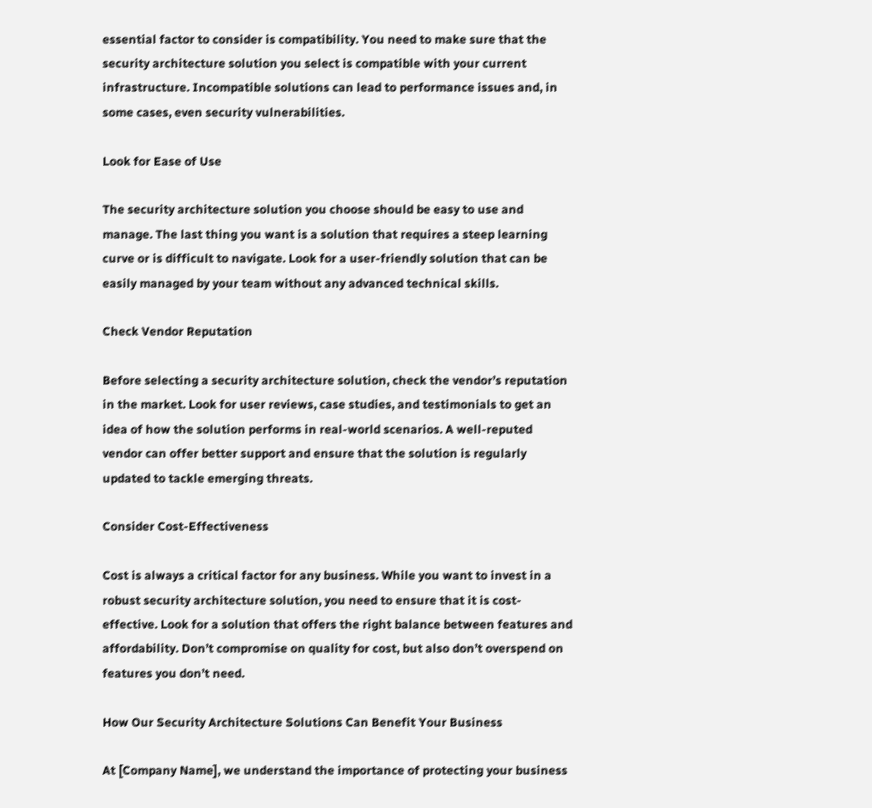essential factor to consider is compatibility. You need to make sure that the security architecture solution you select is compatible with your current infrastructure. Incompatible solutions can lead to performance issues and, in some cases, even security vulnerabilities.

Look for Ease of Use

The security architecture solution you choose should be easy to use and manage. The last thing you want is a solution that requires a steep learning curve or is difficult to navigate. Look for a user-friendly solution that can be easily managed by your team without any advanced technical skills.

Check Vendor Reputation

Before selecting a security architecture solution, check the vendor’s reputation in the market. Look for user reviews, case studies, and testimonials to get an idea of how the solution performs in real-world scenarios. A well-reputed vendor can offer better support and ensure that the solution is regularly updated to tackle emerging threats.

Consider Cost-Effectiveness

Cost is always a critical factor for any business. While you want to invest in a robust security architecture solution, you need to ensure that it is cost-effective. Look for a solution that offers the right balance between features and affordability. Don’t compromise on quality for cost, but also don’t overspend on features you don’t need.

How Our Security Architecture Solutions Can Benefit Your Business

At [Company Name], we understand the importance of protecting your business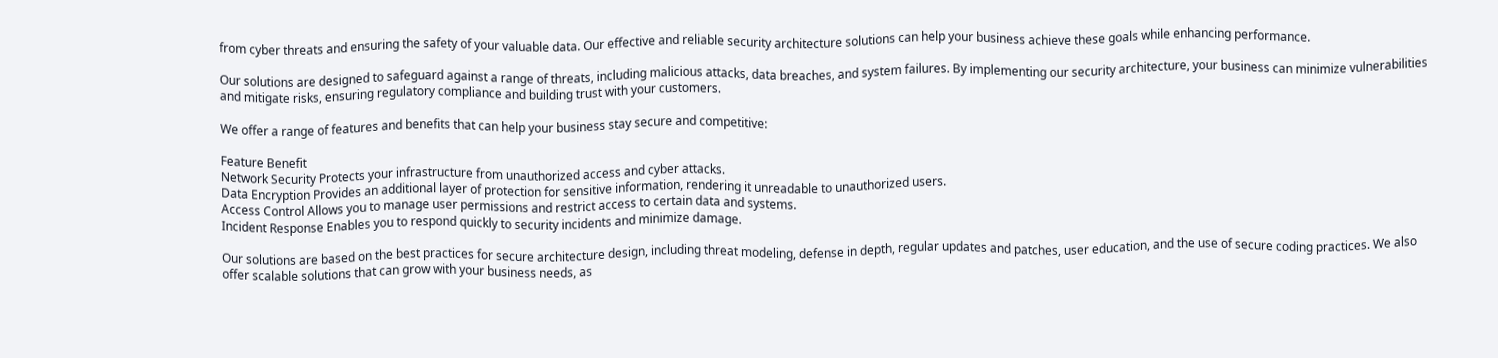from cyber threats and ensuring the safety of your valuable data. Our effective and reliable security architecture solutions can help your business achieve these goals while enhancing performance.

Our solutions are designed to safeguard against a range of threats, including malicious attacks, data breaches, and system failures. By implementing our security architecture, your business can minimize vulnerabilities and mitigate risks, ensuring regulatory compliance and building trust with your customers.

We offer a range of features and benefits that can help your business stay secure and competitive:

Feature Benefit
Network Security Protects your infrastructure from unauthorized access and cyber attacks.
Data Encryption Provides an additional layer of protection for sensitive information, rendering it unreadable to unauthorized users.
Access Control Allows you to manage user permissions and restrict access to certain data and systems.
Incident Response Enables you to respond quickly to security incidents and minimize damage.

Our solutions are based on the best practices for secure architecture design, including threat modeling, defense in depth, regular updates and patches, user education, and the use of secure coding practices. We also offer scalable solutions that can grow with your business needs, as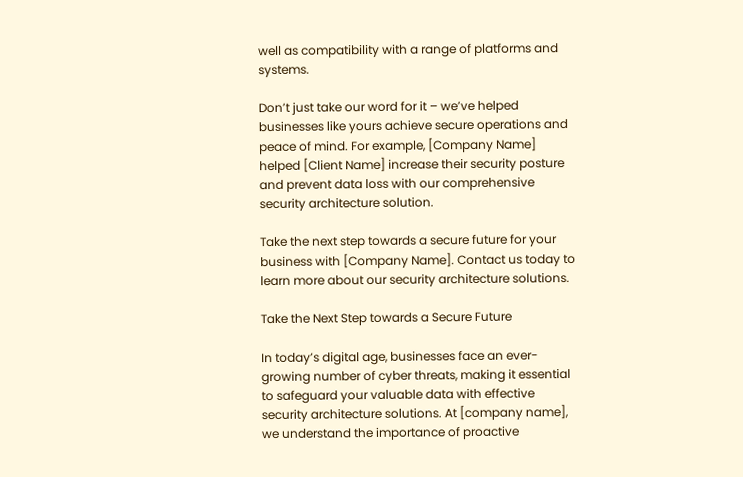well as compatibility with a range of platforms and systems.

Don’t just take our word for it – we’ve helped businesses like yours achieve secure operations and peace of mind. For example, [Company Name] helped [Client Name] increase their security posture and prevent data loss with our comprehensive security architecture solution.

Take the next step towards a secure future for your business with [Company Name]. Contact us today to learn more about our security architecture solutions.

Take the Next Step towards a Secure Future

In today’s digital age, businesses face an ever-growing number of cyber threats, making it essential to safeguard your valuable data with effective security architecture solutions. At [company name], we understand the importance of proactive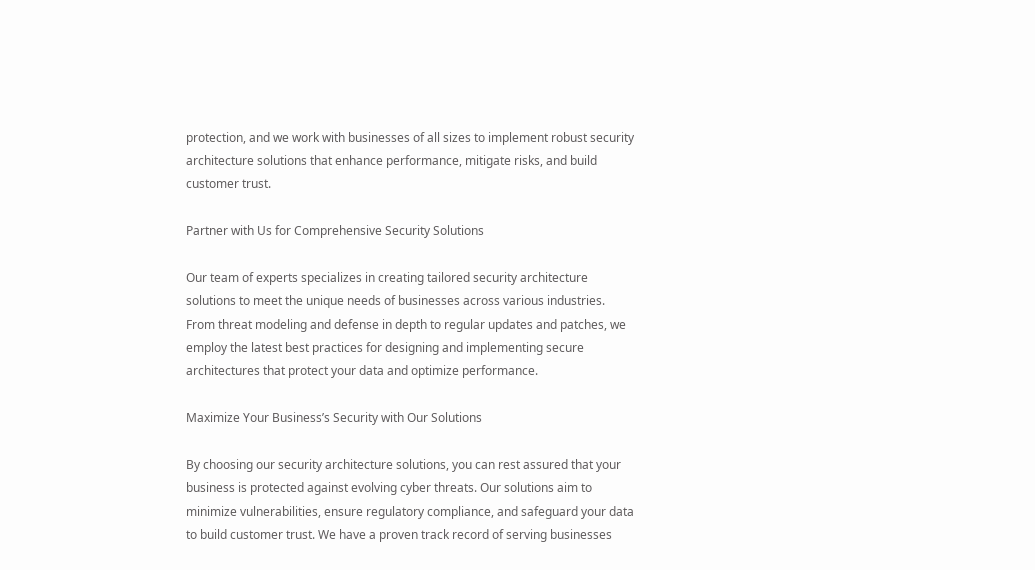protection, and we work with businesses of all sizes to implement robust security architecture solutions that enhance performance, mitigate risks, and build customer trust.

Partner with Us for Comprehensive Security Solutions

Our team of experts specializes in creating tailored security architecture solutions to meet the unique needs of businesses across various industries. From threat modeling and defense in depth to regular updates and patches, we employ the latest best practices for designing and implementing secure architectures that protect your data and optimize performance.

Maximize Your Business’s Security with Our Solutions

By choosing our security architecture solutions, you can rest assured that your business is protected against evolving cyber threats. Our solutions aim to minimize vulnerabilities, ensure regulatory compliance, and safeguard your data to build customer trust. We have a proven track record of serving businesses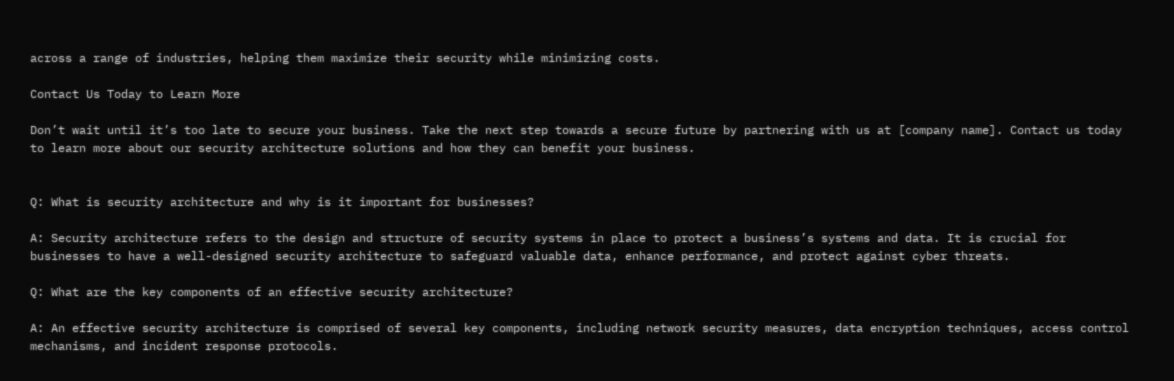across a range of industries, helping them maximize their security while minimizing costs.

Contact Us Today to Learn More

Don’t wait until it’s too late to secure your business. Take the next step towards a secure future by partnering with us at [company name]. Contact us today to learn more about our security architecture solutions and how they can benefit your business.


Q: What is security architecture and why is it important for businesses?

A: Security architecture refers to the design and structure of security systems in place to protect a business’s systems and data. It is crucial for businesses to have a well-designed security architecture to safeguard valuable data, enhance performance, and protect against cyber threats.

Q: What are the key components of an effective security architecture?

A: An effective security architecture is comprised of several key components, including network security measures, data encryption techniques, access control mechanisms, and incident response protocols.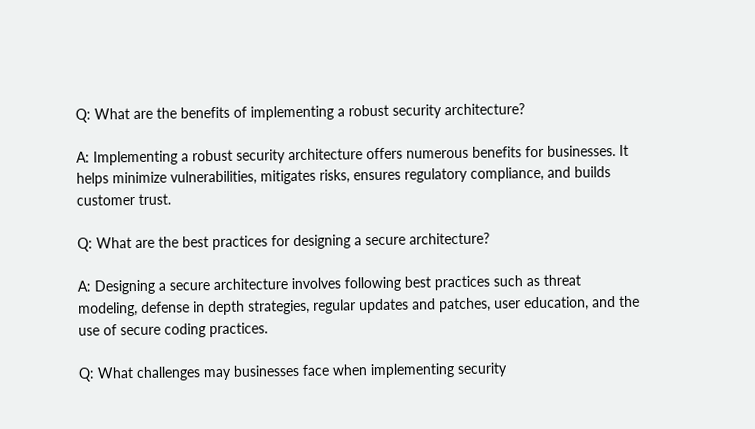Q: What are the benefits of implementing a robust security architecture?

A: Implementing a robust security architecture offers numerous benefits for businesses. It helps minimize vulnerabilities, mitigates risks, ensures regulatory compliance, and builds customer trust.

Q: What are the best practices for designing a secure architecture?

A: Designing a secure architecture involves following best practices such as threat modeling, defense in depth strategies, regular updates and patches, user education, and the use of secure coding practices.

Q: What challenges may businesses face when implementing security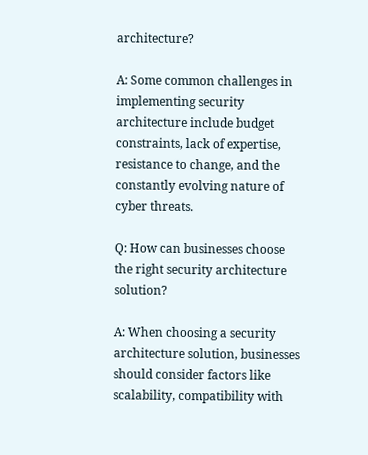architecture?

A: Some common challenges in implementing security architecture include budget constraints, lack of expertise, resistance to change, and the constantly evolving nature of cyber threats.

Q: How can businesses choose the right security architecture solution?

A: When choosing a security architecture solution, businesses should consider factors like scalability, compatibility with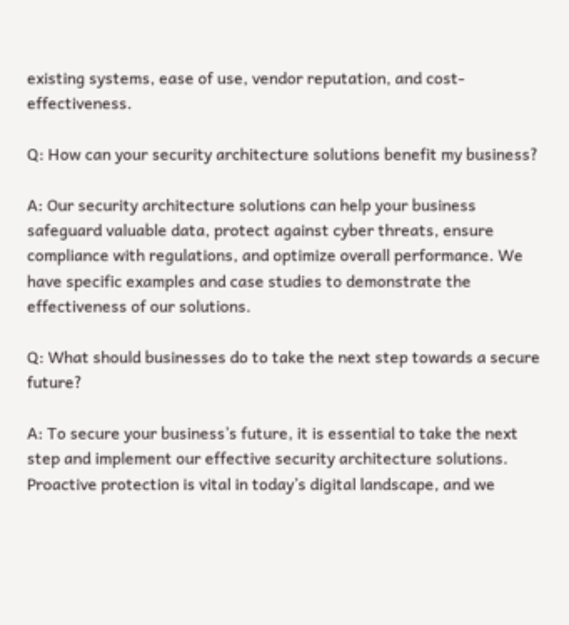existing systems, ease of use, vendor reputation, and cost-effectiveness.

Q: How can your security architecture solutions benefit my business?

A: Our security architecture solutions can help your business safeguard valuable data, protect against cyber threats, ensure compliance with regulations, and optimize overall performance. We have specific examples and case studies to demonstrate the effectiveness of our solutions.

Q: What should businesses do to take the next step towards a secure future?

A: To secure your business’s future, it is essential to take the next step and implement our effective security architecture solutions. Proactive protection is vital in today’s digital landscape, and we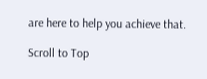are here to help you achieve that.

Scroll to Top